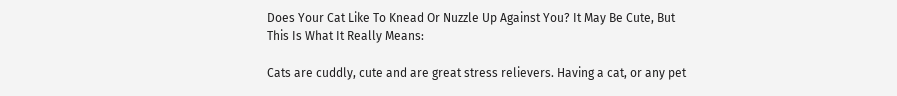Does Your Cat Like To Knead Or Nuzzle Up Against You? It May Be Cute, But This Is What It Really Means:

Cats are cuddly, cute and are great stress relievers. Having a cat, or any pet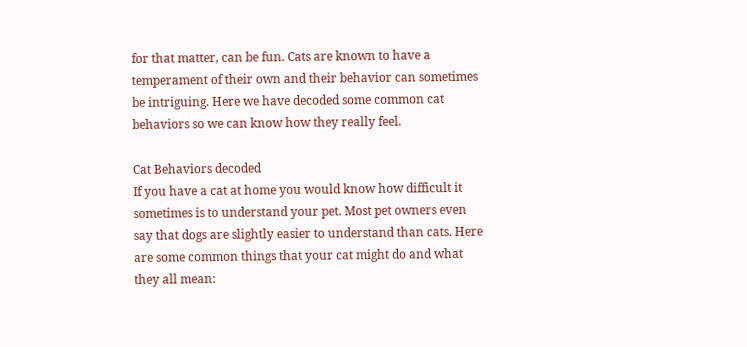for that matter, can be fun. Cats are known to have a temperament of their own and their behavior can sometimes be intriguing. Here we have decoded some common cat behaviors so we can know how they really feel.

Cat Behaviors decoded
If you have a cat at home you would know how difficult it sometimes is to understand your pet. Most pet owners even say that dogs are slightly easier to understand than cats. Here are some common things that your cat might do and what they all mean: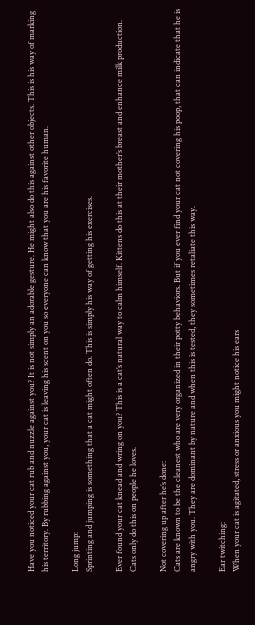Have you noticed your cat rub and nuzzle against you? It is not simply an adorable gesture. He might also do this against other objects. This is his way of marking his territory. By rubbing against you, your cat is leaving his scent on you so everyone can know that you are his favorite human.

Long jump:
Sprinting and jumping is something that a cat might often do. This is simply his way of getting his exercises.

Ever found your cat knead and wring on you? This is a cat’s natural way to calm himself. Kittens do this at their mother’s breast and enhance milk production. Cats only do this on people he loves.

Not covering up after he’s done:
Cats are known to be the cleanest who are very organized in their potty behaviors. But if you ever find your cat not covering his poop, that can indicate that he is angry with you. They are dominant by nature and when this is tested, they sometimes retaliate this way.

Ear twitching:
When your cat is agitated, stress or anxious you might notice his ears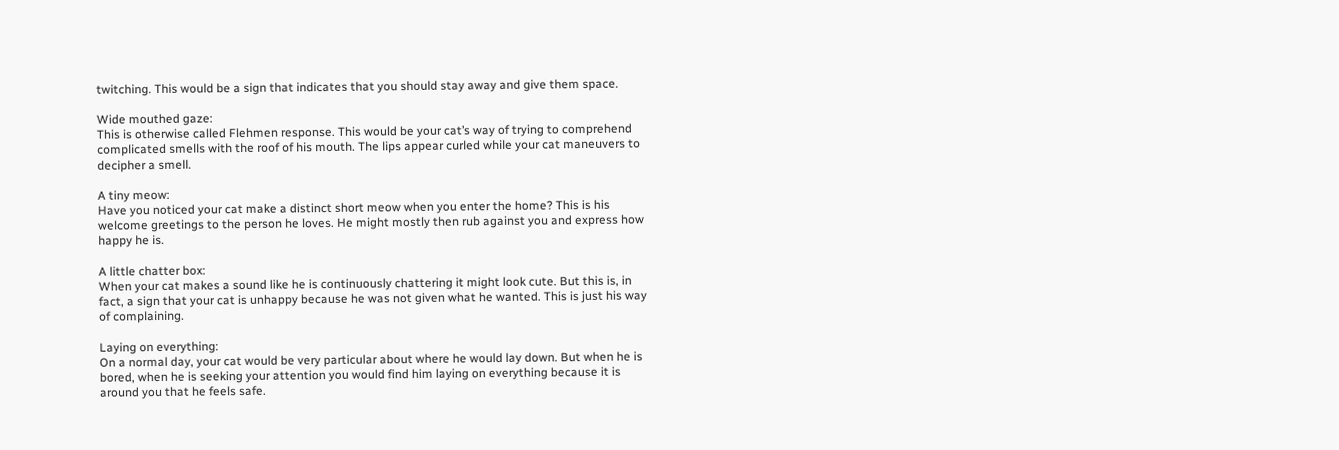twitching. This would be a sign that indicates that you should stay away and give them space.

Wide mouthed gaze:
This is otherwise called Flehmen response. This would be your cat’s way of trying to comprehend complicated smells with the roof of his mouth. The lips appear curled while your cat maneuvers to decipher a smell.

A tiny meow:
Have you noticed your cat make a distinct short meow when you enter the home? This is his welcome greetings to the person he loves. He might mostly then rub against you and express how happy he is.

A little chatter box:
When your cat makes a sound like he is continuously chattering it might look cute. But this is, in fact, a sign that your cat is unhappy because he was not given what he wanted. This is just his way of complaining.

Laying on everything:
On a normal day, your cat would be very particular about where he would lay down. But when he is bored, when he is seeking your attention you would find him laying on everything because it is around you that he feels safe.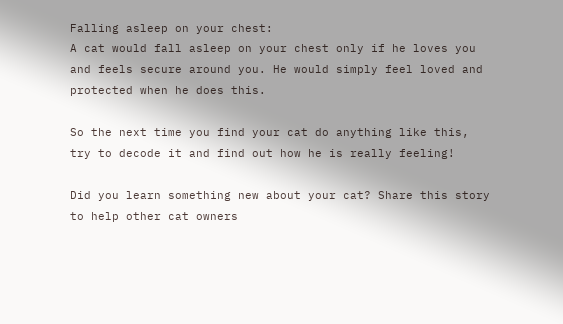Falling asleep on your chest:
A cat would fall asleep on your chest only if he loves you and feels secure around you. He would simply feel loved and protected when he does this.

So the next time you find your cat do anything like this, try to decode it and find out how he is really feeling!

Did you learn something new about your cat? Share this story to help other cat owners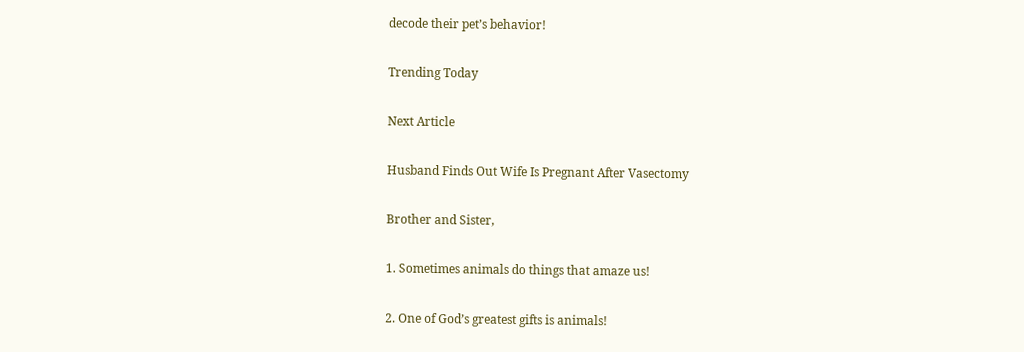decode their pet’s behavior!

Trending Today

Next Article

Husband Finds Out Wife Is Pregnant After Vasectomy

Brother and Sister,

1. Sometimes animals do things that amaze us!

2. One of God’s greatest gifts is animals!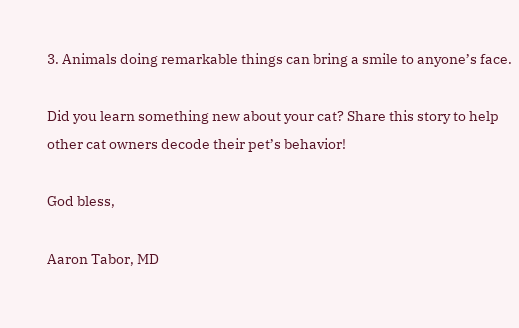3. Animals doing remarkable things can bring a smile to anyone’s face.

Did you learn something new about your cat? Share this story to help other cat owners decode their pet’s behavior!

God bless,

Aaron Tabor, MD